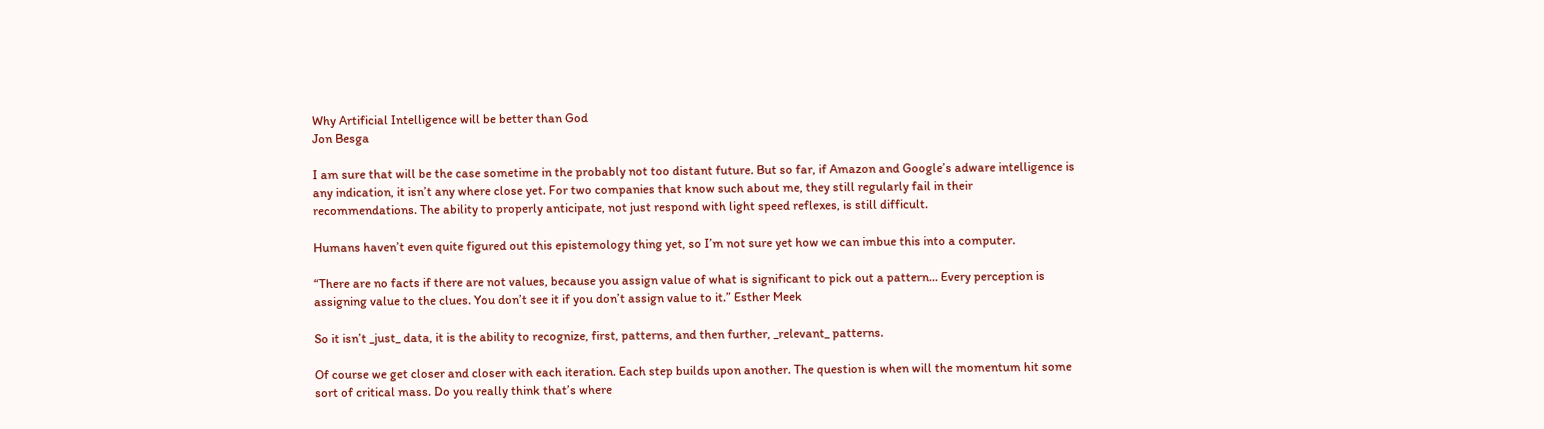Why Artificial Intelligence will be better than God
Jon Besga

I am sure that will be the case sometime in the probably not too distant future. But so far, if Amazon and Google’s adware intelligence is any indication, it isn’t any where close yet. For two companies that know such about me, they still regularly fail in their recommendations. The ability to properly anticipate, not just respond with light speed reflexes, is still difficult.

Humans haven’t even quite figured out this epistemology thing yet, so I’m not sure yet how we can imbue this into a computer.

“There are no facts if there are not values, because you assign value of what is significant to pick out a pattern… Every perception is assigning value to the clues. You don’t see it if you don’t assign value to it.” Esther Meek

So it isn’t _just_ data, it is the ability to recognize, first, patterns, and then further, _relevant_ patterns.

Of course we get closer and closer with each iteration. Each step builds upon another. The question is when will the momentum hit some sort of critical mass. Do you really think that’s where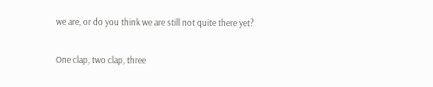we are, or do you think we are still not quite there yet?


One clap, two clap, three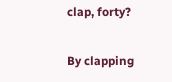clap, forty?

By clapping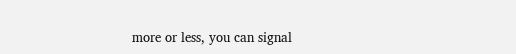more or less, you can signal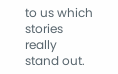to us which stories really stand out.